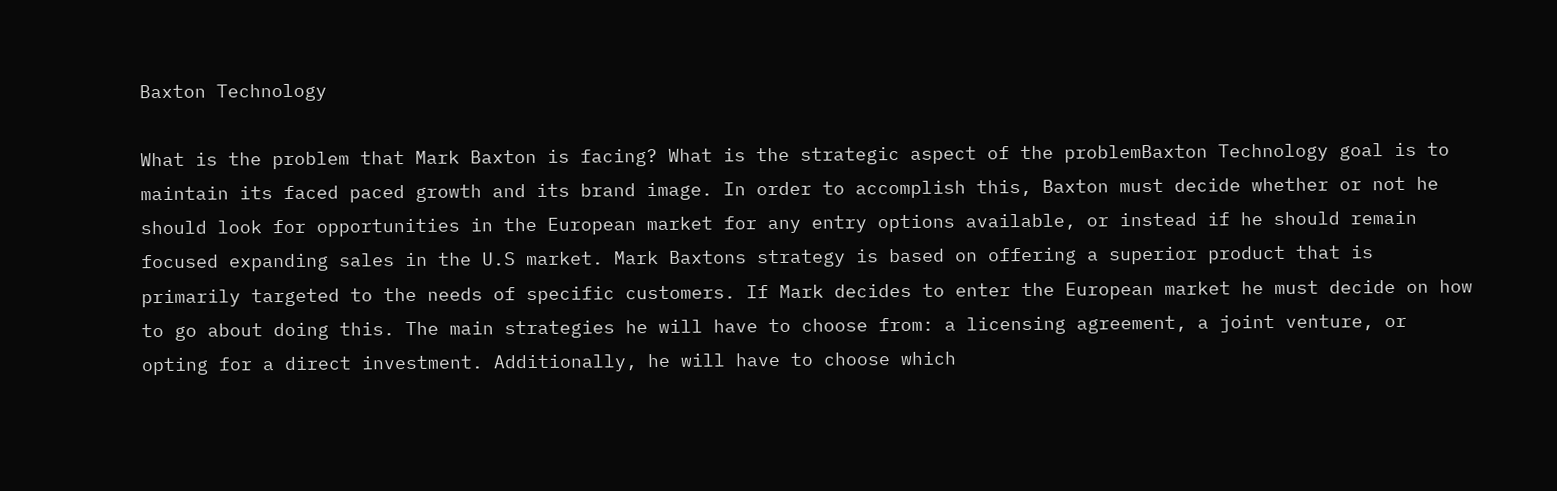Baxton Technology

What is the problem that Mark Baxton is facing? What is the strategic aspect of the problemBaxton Technology goal is to maintain its faced paced growth and its brand image. In order to accomplish this, Baxton must decide whether or not he should look for opportunities in the European market for any entry options available, or instead if he should remain focused expanding sales in the U.S market. Mark Baxtons strategy is based on offering a superior product that is primarily targeted to the needs of specific customers. If Mark decides to enter the European market he must decide on how to go about doing this. The main strategies he will have to choose from: a licensing agreement, a joint venture, or opting for a direct investment. Additionally, he will have to choose which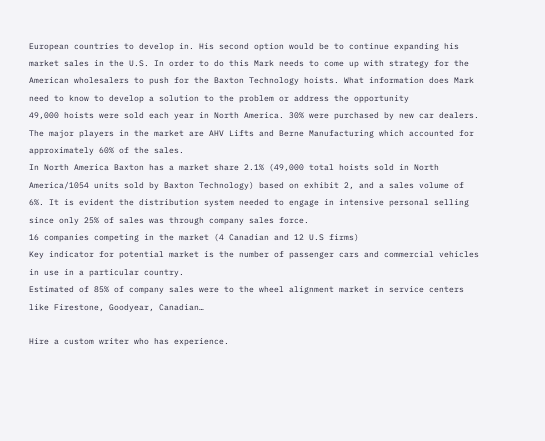European countries to develop in. His second option would be to continue expanding his market sales in the U.S. In order to do this Mark needs to come up with strategy for the American wholesalers to push for the Baxton Technology hoists. What information does Mark need to know to develop a solution to the problem or address the opportunity
49,000 hoists were sold each year in North America. 30% were purchased by new car dealers. The major players in the market are AHV Lifts and Berne Manufacturing which accounted for approximately 60% of the sales.
In North America Baxton has a market share 2.1% (49,000 total hoists sold in North America/1054 units sold by Baxton Technology) based on exhibit 2, and a sales volume of 6%. It is evident the distribution system needed to engage in intensive personal selling since only 25% of sales was through company sales force.
16 companies competing in the market (4 Canadian and 12 U.S firms)
Key indicator for potential market is the number of passenger cars and commercial vehicles in use in a particular country.
Estimated of 85% of company sales were to the wheel alignment market in service centers like Firestone, Goodyear, Canadian…

Hire a custom writer who has experience.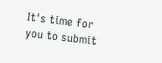It's time for you to submit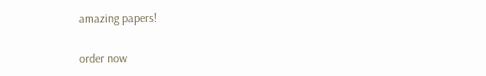amazing papers!

order now